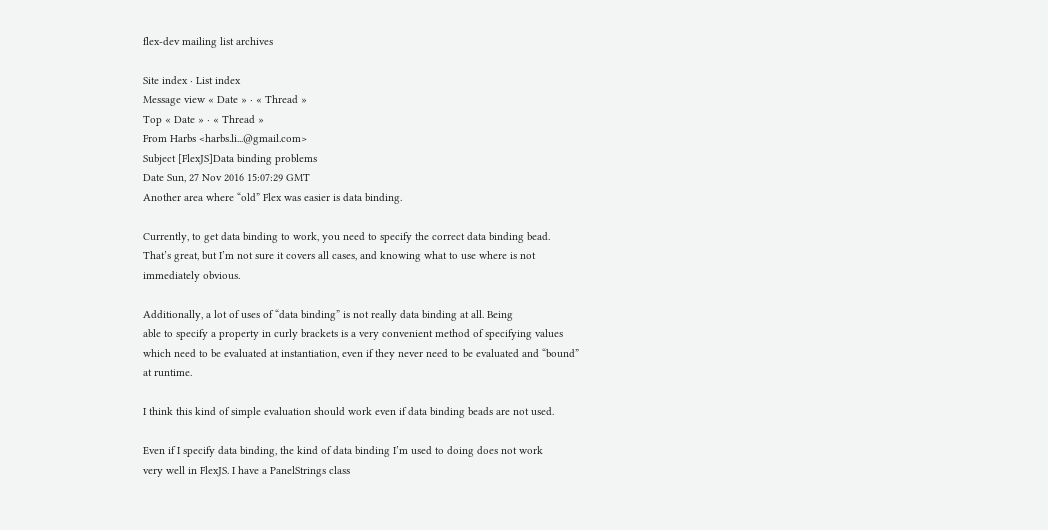flex-dev mailing list archives

Site index · List index
Message view « Date » · « Thread »
Top « Date » · « Thread »
From Harbs <harbs.li...@gmail.com>
Subject [FlexJS]Data binding problems
Date Sun, 27 Nov 2016 15:07:29 GMT
Another area where “old” Flex was easier is data binding.

Currently, to get data binding to work, you need to specify the correct data binding bead.
That’s great, but I’m not sure it covers all cases, and knowing what to use where is not
immediately obvious.

Additionally, a lot of uses of “data binding” is not really data binding at all. Being
able to specify a property in curly brackets is a very convenient method of specifying values
which need to be evaluated at instantiation, even if they never need to be evaluated and “bound”
at runtime.

I think this kind of simple evaluation should work even if data binding beads are not used.

Even if I specify data binding, the kind of data binding I’m used to doing does not work
very well in FlexJS. I have a PanelStrings class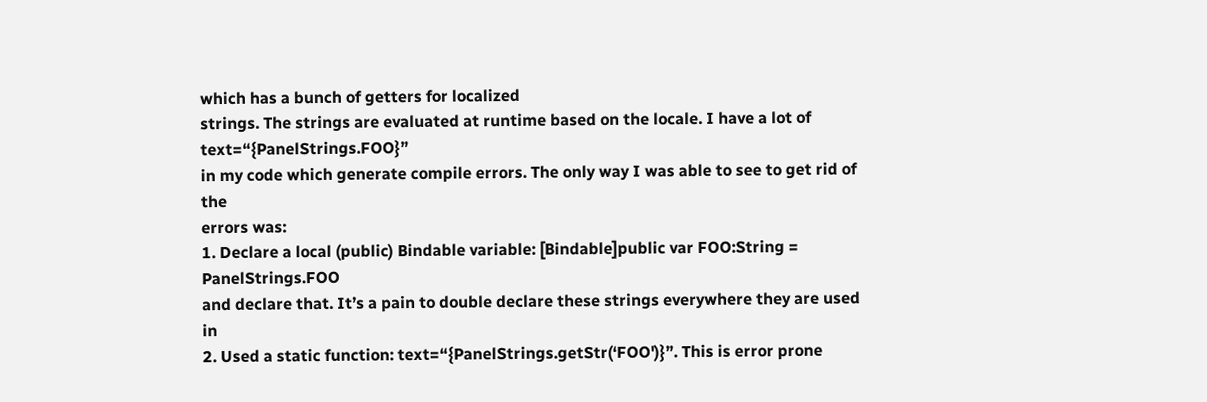which has a bunch of getters for localized
strings. The strings are evaluated at runtime based on the locale. I have a lot of text=“{PanelStrings.FOO}”
in my code which generate compile errors. The only way I was able to see to get rid of the
errors was:
1. Declare a local (public) Bindable variable: [Bindable]public var FOO:String = PanelStrings.FOO
and declare that. It’s a pain to double declare these strings everywhere they are used in
2. Used a static function: text=“{PanelStrings.getStr(‘FOO')}”. This is error prone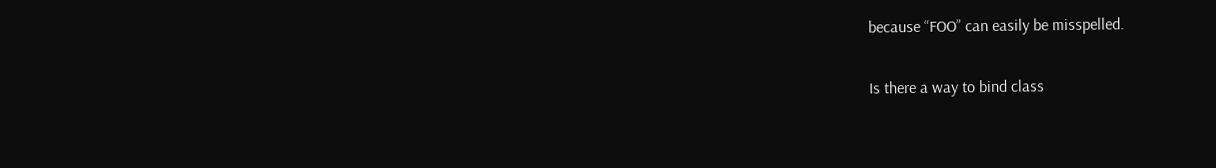because “FOO” can easily be misspelled.

Is there a way to bind class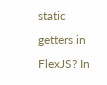static getters in FlexJS? In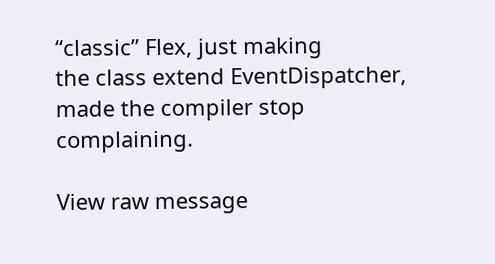“classic” Flex, just making
the class extend EventDispatcher, made the compiler stop complaining.

View raw message